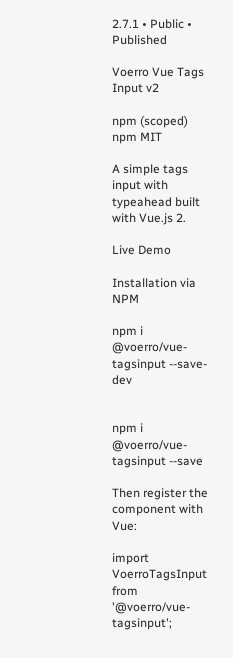2.7.1 • Public • Published

Voerro Vue Tags Input v2

npm (scoped) npm MIT

A simple tags input with typeahead built with Vue.js 2.

Live Demo

Installation via NPM

npm i @voerro/vue-tagsinput --save-dev


npm i @voerro/vue-tagsinput --save

Then register the component with Vue:

import VoerroTagsInput from '@voerro/vue-tagsinput';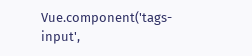Vue.component('tags-input',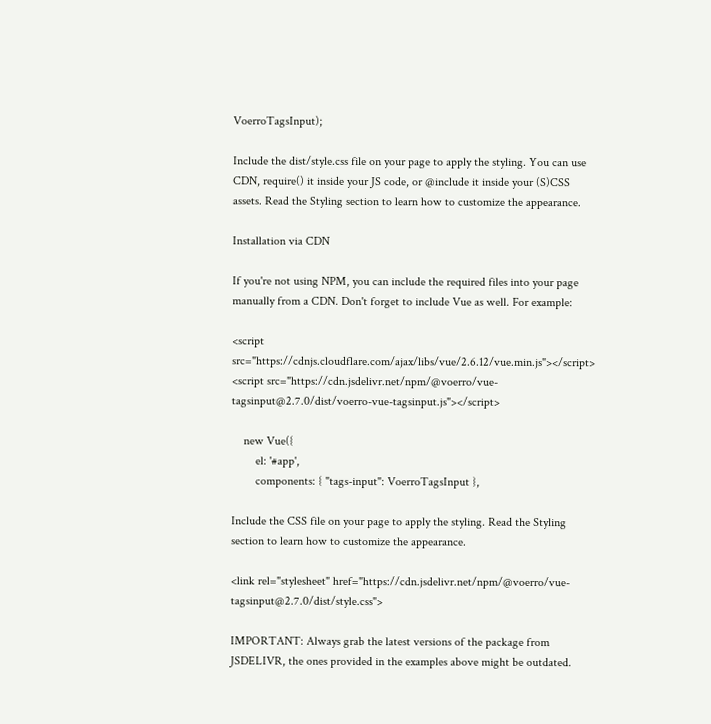VoerroTagsInput);

Include the dist/style.css file on your page to apply the styling. You can use CDN, require() it inside your JS code, or @include it inside your (S)CSS assets. Read the Styling section to learn how to customize the appearance.

Installation via CDN

If you're not using NPM, you can include the required files into your page manually from a CDN. Don't forget to include Vue as well. For example:

<script src="https://cdnjs.cloudflare.com/ajax/libs/vue/2.6.12/vue.min.js"></script>
<script src="https://cdn.jsdelivr.net/npm/@voerro/vue-tagsinput@2.7.0/dist/voerro-vue-tagsinput.js"></script>

    new Vue({
        el: '#app',
        components: { "tags-input": VoerroTagsInput },

Include the CSS file on your page to apply the styling. Read the Styling section to learn how to customize the appearance.

<link rel="stylesheet" href="https://cdn.jsdelivr.net/npm/@voerro/vue-tagsinput@2.7.0/dist/style.css">

IMPORTANT: Always grab the latest versions of the package from JSDELIVR, the ones provided in the examples above might be outdated.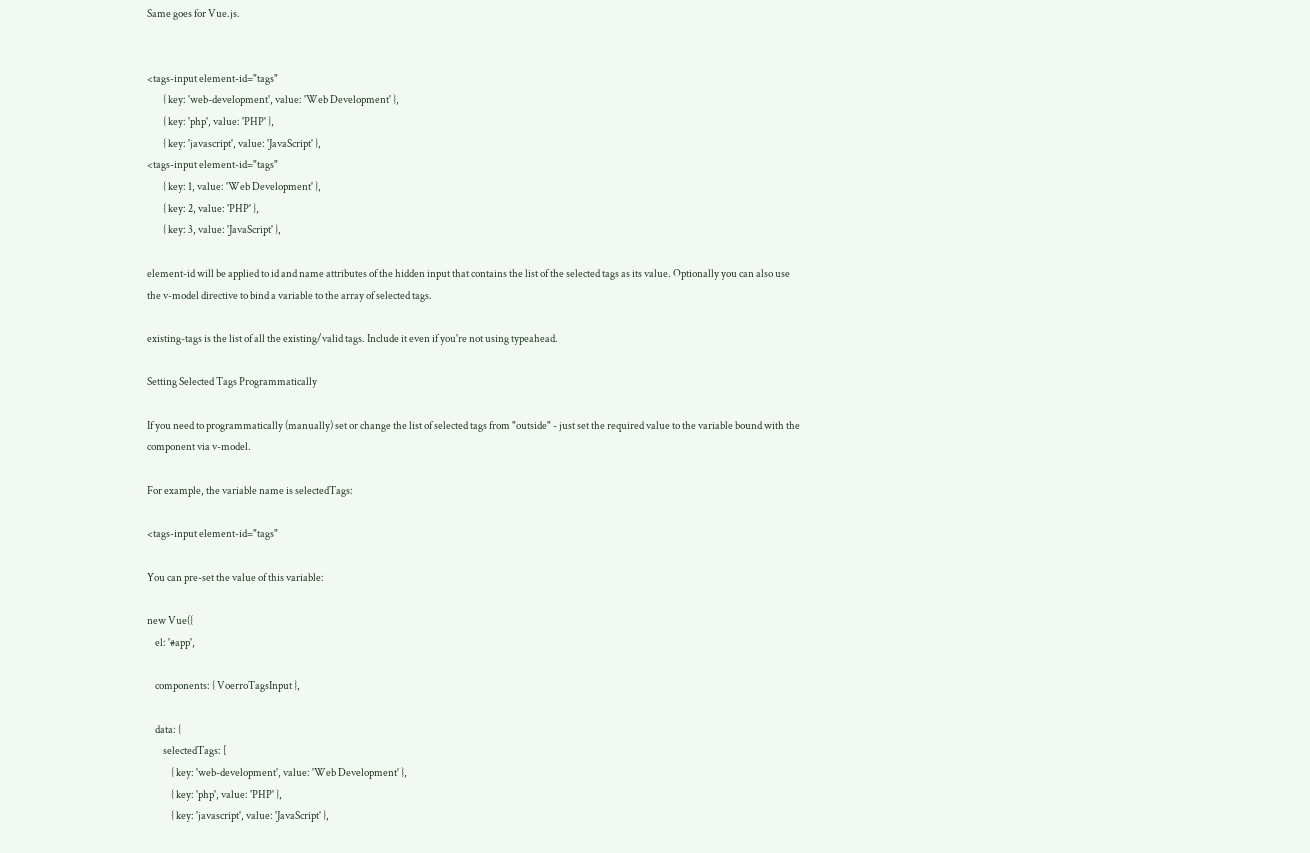Same goes for Vue.js.


<tags-input element-id="tags"
        { key: 'web-development', value: 'Web Development' },
        { key: 'php', value: 'PHP' },
        { key: 'javascript', value: 'JavaScript' },
<tags-input element-id="tags"
        { key: 1, value: 'Web Development' },
        { key: 2, value: 'PHP' },
        { key: 3, value: 'JavaScript' },

element-id will be applied to id and name attributes of the hidden input that contains the list of the selected tags as its value. Optionally you can also use the v-model directive to bind a variable to the array of selected tags.

existing-tags is the list of all the existing/valid tags. Include it even if you're not using typeahead.

Setting Selected Tags Programmatically

If you need to programmatically (manually) set or change the list of selected tags from "outside" - just set the required value to the variable bound with the component via v-model.

For example, the variable name is selectedTags:

<tags-input element-id="tags"

You can pre-set the value of this variable:

new Vue({
    el: '#app',

    components: { VoerroTagsInput },

    data: {
        selectedTags: [
            { key: 'web-development', value: 'Web Development' },
            { key: 'php', value: 'PHP' },
            { key: 'javascript', value: 'JavaScript' },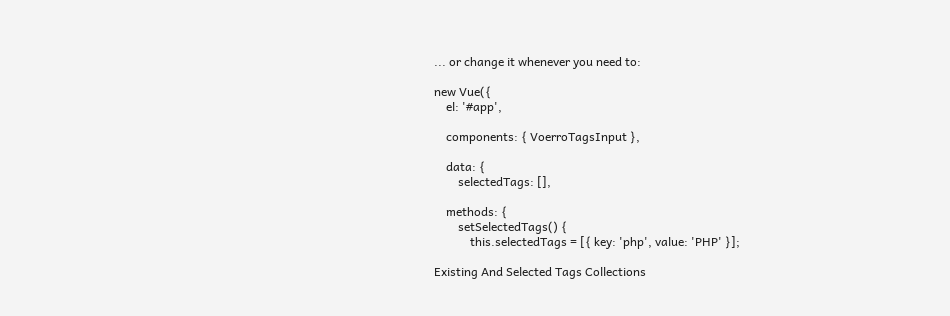... or change it whenever you need to:

new Vue({
    el: '#app',

    components: { VoerroTagsInput },

    data: {
        selectedTags: [],

    methods: {
        setSelectedTags() {
            this.selectedTags = [{ key: 'php', value: 'PHP' }];

Existing And Selected Tags Collections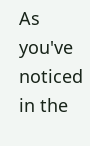As you've noticed in the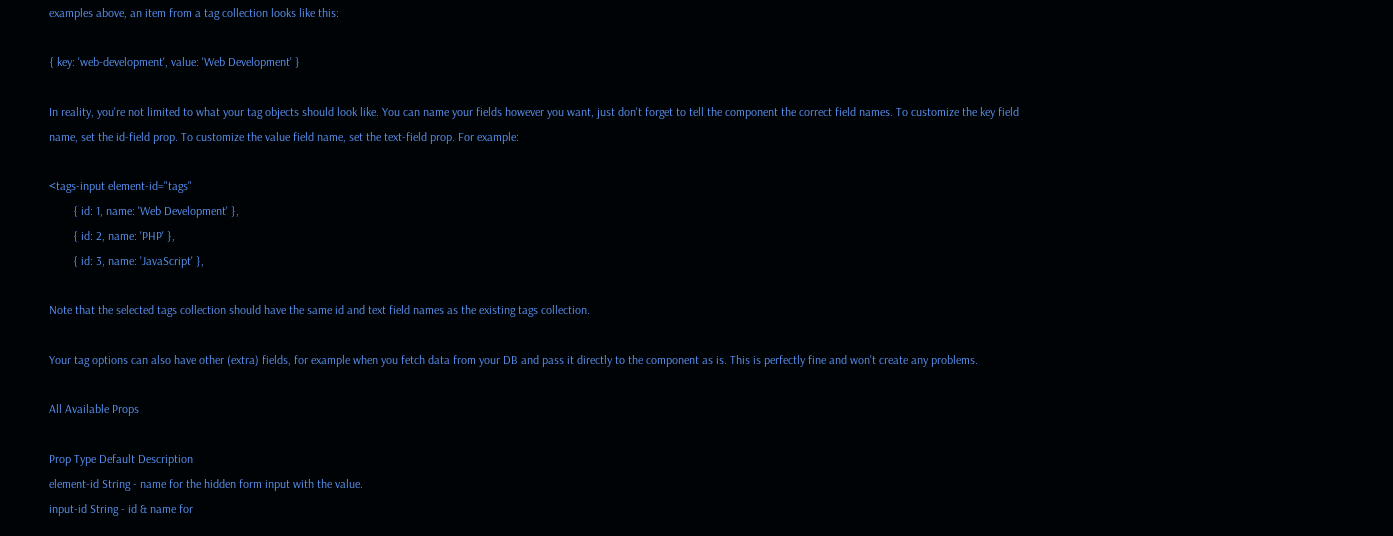examples above, an item from a tag collection looks like this:

{ key: 'web-development', value: 'Web Development' }

In reality, you're not limited to what your tag objects should look like. You can name your fields however you want, just don't forget to tell the component the correct field names. To customize the key field name, set the id-field prop. To customize the value field name, set the text-field prop. For example:

<tags-input element-id="tags"
        { id: 1, name: 'Web Development' },
        { id: 2, name: 'PHP' },
        { id: 3, name: 'JavaScript' },

Note that the selected tags collection should have the same id and text field names as the existing tags collection.

Your tag options can also have other (extra) fields, for example when you fetch data from your DB and pass it directly to the component as is. This is perfectly fine and won't create any problems.

All Available Props

Prop Type Default Description
element-id String - name for the hidden form input with the value.
input-id String - id & name for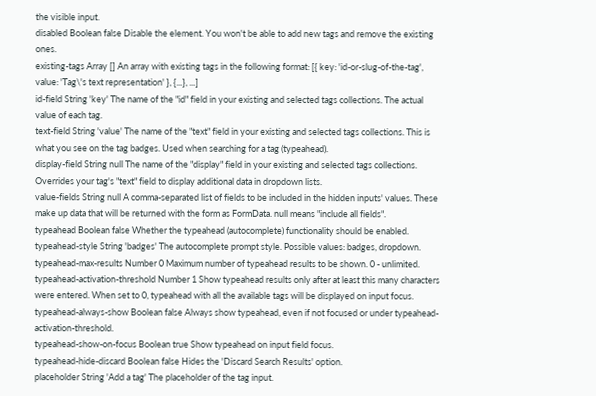the visible input.
disabled Boolean false Disable the element. You won't be able to add new tags and remove the existing ones.
existing-tags Array [] An array with existing tags in the following format: [{ key: 'id-or-slug-of-the-tag', value: 'Tag\'s text representation' }, {...}, ...]
id-field String 'key' The name of the "id" field in your existing and selected tags collections. The actual value of each tag.
text-field String 'value' The name of the "text" field in your existing and selected tags collections. This is what you see on the tag badges. Used when searching for a tag (typeahead).
display-field String null The name of the "display" field in your existing and selected tags collections. Overrides your tag's "text" field to display additional data in dropdown lists.
value-fields String null A comma-separated list of fields to be included in the hidden inputs' values. These make up data that will be returned with the form as FormData. null means "include all fields".
typeahead Boolean false Whether the typeahead (autocomplete) functionality should be enabled.
typeahead-style String 'badges' The autocomplete prompt style. Possible values: badges, dropdown.
typeahead-max-results Number 0 Maximum number of typeahead results to be shown. 0 - unlimited.
typeahead-activation-threshold Number 1 Show typeahead results only after at least this many characters were entered. When set to 0, typeahead with all the available tags will be displayed on input focus.
typeahead-always-show Boolean false Always show typeahead, even if not focused or under typeahead-activation-threshold.
typeahead-show-on-focus Boolean true Show typeahead on input field focus.
typeahead-hide-discard Boolean false Hides the 'Discard Search Results' option.
placeholder String 'Add a tag' The placeholder of the tag input.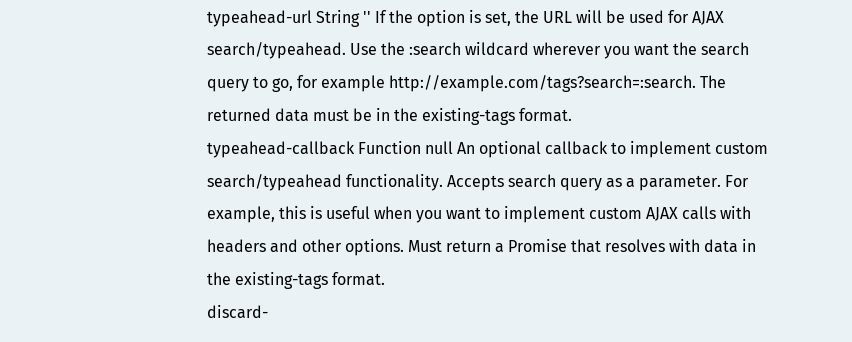typeahead-url String '' If the option is set, the URL will be used for AJAX search/typeahead. Use the :search wildcard wherever you want the search query to go, for example http://example.com/tags?search=:search. The returned data must be in the existing-tags format.
typeahead-callback Function null An optional callback to implement custom search/typeahead functionality. Accepts search query as a parameter. For example, this is useful when you want to implement custom AJAX calls with headers and other options. Must return a Promise that resolves with data in the existing-tags format.
discard-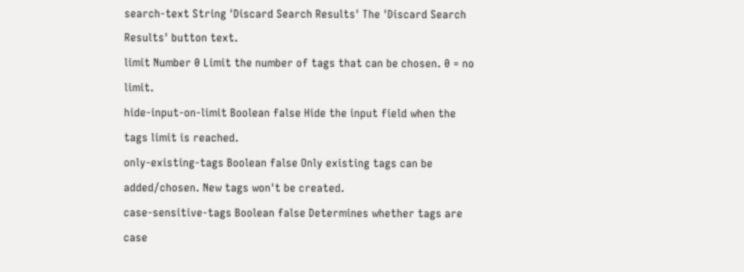search-text String 'Discard Search Results' The 'Discard Search Results' button text.
limit Number 0 Limit the number of tags that can be chosen. 0 = no limit.
hide-input-on-limit Boolean false Hide the input field when the tags limit is reached.
only-existing-tags Boolean false Only existing tags can be added/chosen. New tags won't be created.
case-sensitive-tags Boolean false Determines whether tags are case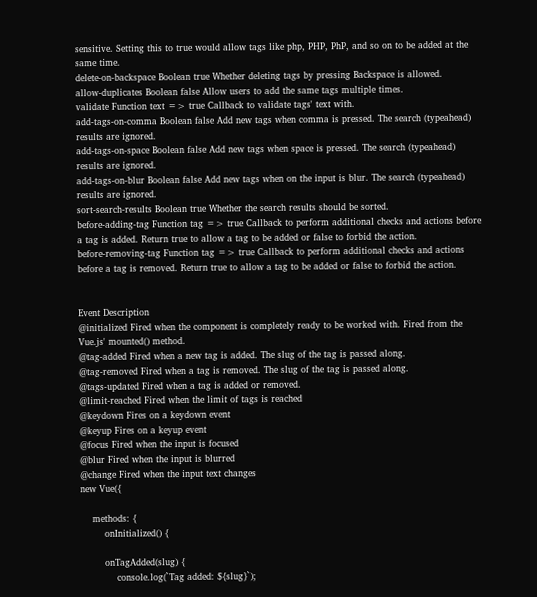sensitive. Setting this to true would allow tags like php, PHP, PhP, and so on to be added at the same time.
delete-on-backspace Boolean true Whether deleting tags by pressing Backspace is allowed.
allow-duplicates Boolean false Allow users to add the same tags multiple times.
validate Function text => true Callback to validate tags' text with.
add-tags-on-comma Boolean false Add new tags when comma is pressed. The search (typeahead) results are ignored.
add-tags-on-space Boolean false Add new tags when space is pressed. The search (typeahead) results are ignored.
add-tags-on-blur Boolean false Add new tags when on the input is blur. The search (typeahead) results are ignored.
sort-search-results Boolean true Whether the search results should be sorted.
before-adding-tag Function tag => true Callback to perform additional checks and actions before a tag is added. Return true to allow a tag to be added or false to forbid the action.
before-removing-tag Function tag => true Callback to perform additional checks and actions before a tag is removed. Return true to allow a tag to be added or false to forbid the action.


Event Description
@initialized Fired when the component is completely ready to be worked with. Fired from the Vue.js' mounted() method.
@tag-added Fired when a new tag is added. The slug of the tag is passed along.
@tag-removed Fired when a tag is removed. The slug of the tag is passed along.
@tags-updated Fired when a tag is added or removed.
@limit-reached Fired when the limit of tags is reached
@keydown Fires on a keydown event
@keyup Fires on a keyup event
@focus Fired when the input is focused
@blur Fired when the input is blurred
@change Fired when the input text changes
new Vue({

    methods: {
        onInitialized() {

        onTagAdded(slug) {
            console.log(`Tag added: ${slug}`);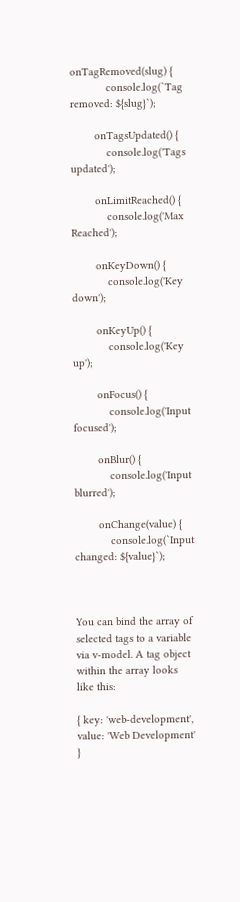onTagRemoved(slug) {
            console.log(`Tag removed: ${slug}`);

        onTagsUpdated() {
            console.log('Tags updated');

        onLimitReached() {
            console.log('Max Reached');

        onKeyDown() {
            console.log('Key down');

        onKeyUp() {
            console.log('Key up');

        onFocus() {
            console.log('Input focused');

        onBlur() {
            console.log('Input blurred');

        onChange(value) {
            console.log(`Input changed: ${value}`);



You can bind the array of selected tags to a variable via v-model. A tag object within the array looks like this:

{ key: 'web-development', value: 'Web Development' }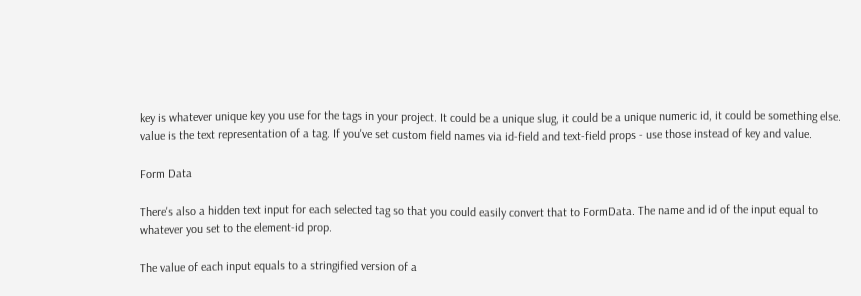key is whatever unique key you use for the tags in your project. It could be a unique slug, it could be a unique numeric id, it could be something else. value is the text representation of a tag. If you've set custom field names via id-field and text-field props - use those instead of key and value.

Form Data

There's also a hidden text input for each selected tag so that you could easily convert that to FormData. The name and id of the input equal to whatever you set to the element-id prop.

The value of each input equals to a stringified version of a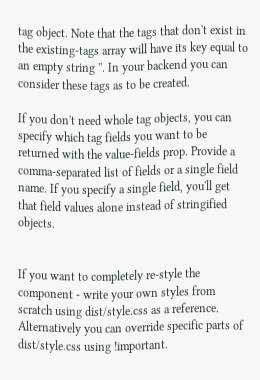tag object. Note that the tags that don't exist in the existing-tags array will have its key equal to an empty string ''. In your backend you can consider these tags as to be created.

If you don't need whole tag objects, you can specify which tag fields you want to be returned with the value-fields prop. Provide a comma-separated list of fields or a single field name. If you specify a single field, you'll get that field values alone instead of stringified objects.


If you want to completely re-style the component - write your own styles from scratch using dist/style.css as a reference. Alternatively you can override specific parts of dist/style.css using !important.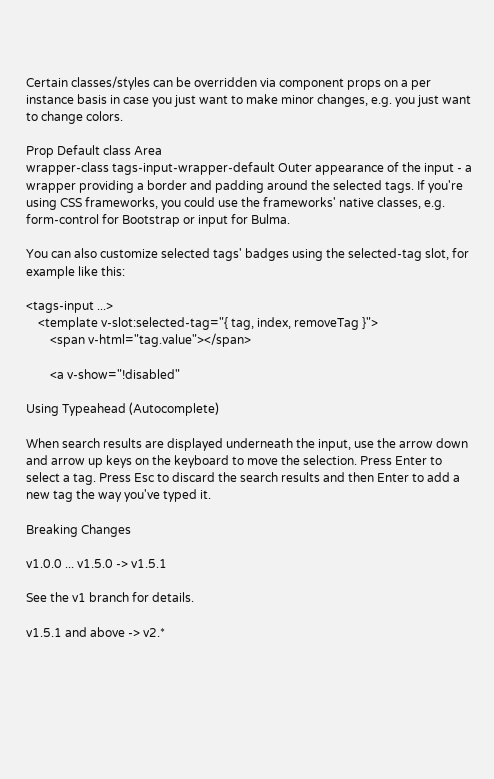Certain classes/styles can be overridden via component props on a per instance basis in case you just want to make minor changes, e.g. you just want to change colors.

Prop Default class Area
wrapper-class tags-input-wrapper-default Outer appearance of the input - a wrapper providing a border and padding around the selected tags. If you're using CSS frameworks, you could use the frameworks' native classes, e.g. form-control for Bootstrap or input for Bulma.

You can also customize selected tags' badges using the selected-tag slot, for example like this:

<tags-input ...>
    <template v-slot:selected-tag="{ tag, index, removeTag }">
        <span v-html="tag.value"></span>

        <a v-show="!disabled"

Using Typeahead (Autocomplete)

When search results are displayed underneath the input, use the arrow down and arrow up keys on the keyboard to move the selection. Press Enter to select a tag. Press Esc to discard the search results and then Enter to add a new tag the way you've typed it.

Breaking Changes

v1.0.0 ... v1.5.0 -> v1.5.1

See the v1 branch for details.

v1.5.1 and above -> v2.*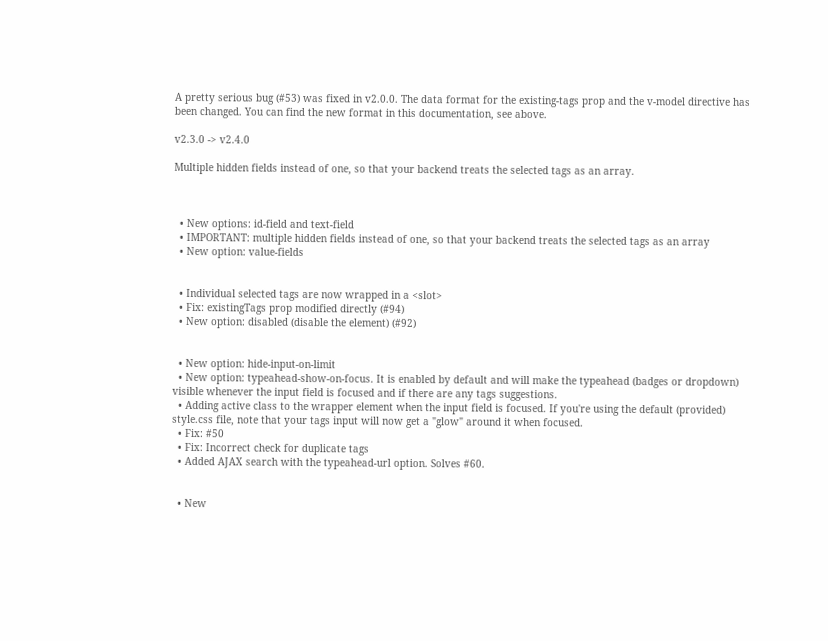A pretty serious bug (#53) was fixed in v2.0.0. The data format for the existing-tags prop and the v-model directive has been changed. You can find the new format in this documentation, see above.

v2.3.0 -> v2.4.0

Multiple hidden fields instead of one, so that your backend treats the selected tags as an array.



  • New options: id-field and text-field
  • IMPORTANT: multiple hidden fields instead of one, so that your backend treats the selected tags as an array
  • New option: value-fields


  • Individual selected tags are now wrapped in a <slot>
  • Fix: existingTags prop modified directly (#94)
  • New option: disabled (disable the element) (#92)


  • New option: hide-input-on-limit
  • New option: typeahead-show-on-focus. It is enabled by default and will make the typeahead (badges or dropdown) visible whenever the input field is focused and if there are any tags suggestions.
  • Adding active class to the wrapper element when the input field is focused. If you're using the default (provided) style.css file, note that your tags input will now get a "glow" around it when focused.
  • Fix: #50
  • Fix: Incorrect check for duplicate tags
  • Added AJAX search with the typeahead-url option. Solves #60.


  • New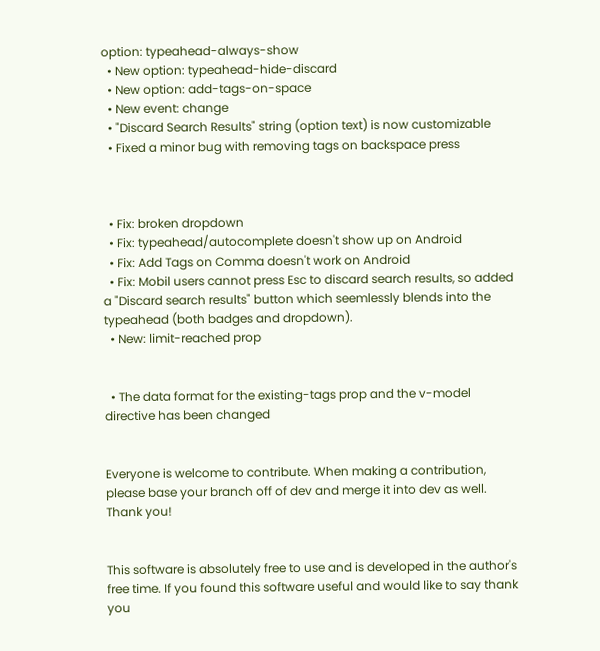option: typeahead-always-show
  • New option: typeahead-hide-discard
  • New option: add-tags-on-space
  • New event: change
  • "Discard Search Results" string (option text) is now customizable
  • Fixed a minor bug with removing tags on backspace press



  • Fix: broken dropdown
  • Fix: typeahead/autocomplete doesn't show up on Android
  • Fix: Add Tags on Comma doesn't work on Android
  • Fix: Mobil users cannot press Esc to discard search results, so added a "Discard search results" button which seemlessly blends into the typeahead (both badges and dropdown).
  • New: limit-reached prop


  • The data format for the existing-tags prop and the v-model directive has been changed


Everyone is welcome to contribute. When making a contribution, please base your branch off of dev and merge it into dev as well. Thank you!


This software is absolutely free to use and is developed in the author's free time. If you found this software useful and would like to say thank you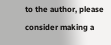to the author, please consider making a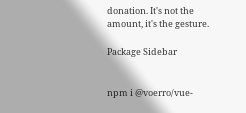donation. It's not the amount, it's the gesture.

Package Sidebar


npm i @voerro/vue-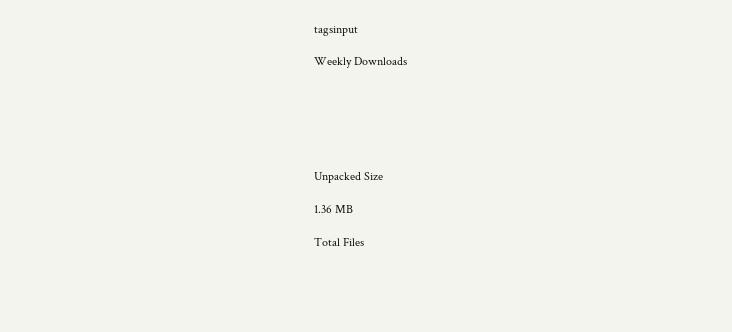tagsinput

Weekly Downloads






Unpacked Size

1.36 MB

Total Files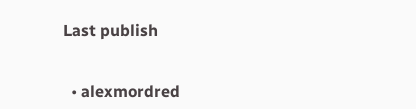Last publish


  • alexmordred